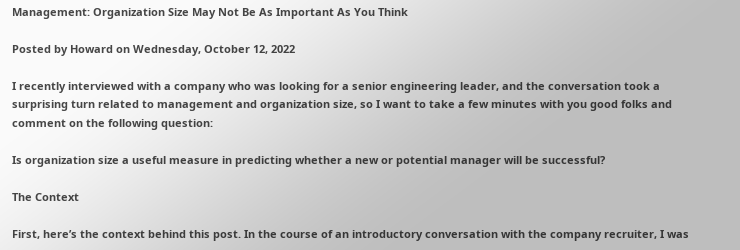Management: Organization Size May Not Be As Important As You Think

Posted by Howard on Wednesday, October 12, 2022

I recently interviewed with a company who was looking for a senior engineering leader, and the conversation took a surprising turn related to management and organization size, so I want to take a few minutes with you good folks and comment on the following question:

Is organization size a useful measure in predicting whether a new or potential manager will be successful?

The Context

First, here’s the context behind this post. In the course of an introductory conversation with the company recruiter, I was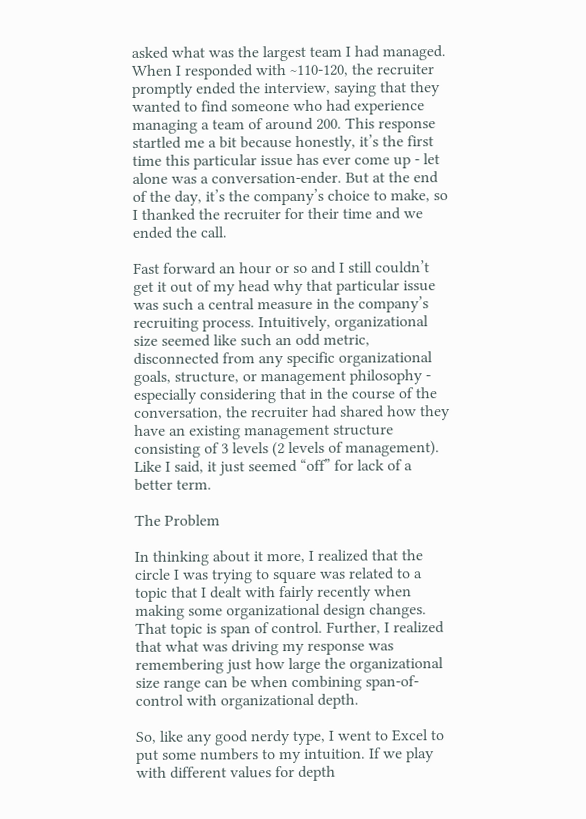asked what was the largest team I had managed. When I responded with ~110-120, the recruiter promptly ended the interview, saying that they wanted to find someone who had experience managing a team of around 200. This response startled me a bit because honestly, it’s the first time this particular issue has ever come up - let alone was a conversation-ender. But at the end of the day, it’s the company’s choice to make, so I thanked the recruiter for their time and we ended the call.

Fast forward an hour or so and I still couldn’t get it out of my head why that particular issue was such a central measure in the company’s recruiting process. Intuitively, organizational size seemed like such an odd metric, disconnected from any specific organizational goals, structure, or management philosophy - especially considering that in the course of the conversation, the recruiter had shared how they have an existing management structure consisting of 3 levels (2 levels of management). Like I said, it just seemed “off” for lack of a better term.

The Problem

In thinking about it more, I realized that the circle I was trying to square was related to a topic that I dealt with fairly recently when making some organizational design changes. That topic is span of control. Further, I realized that what was driving my response was remembering just how large the organizational size range can be when combining span-of-control with organizational depth.

So, like any good nerdy type, I went to Excel to put some numbers to my intuition. If we play with different values for depth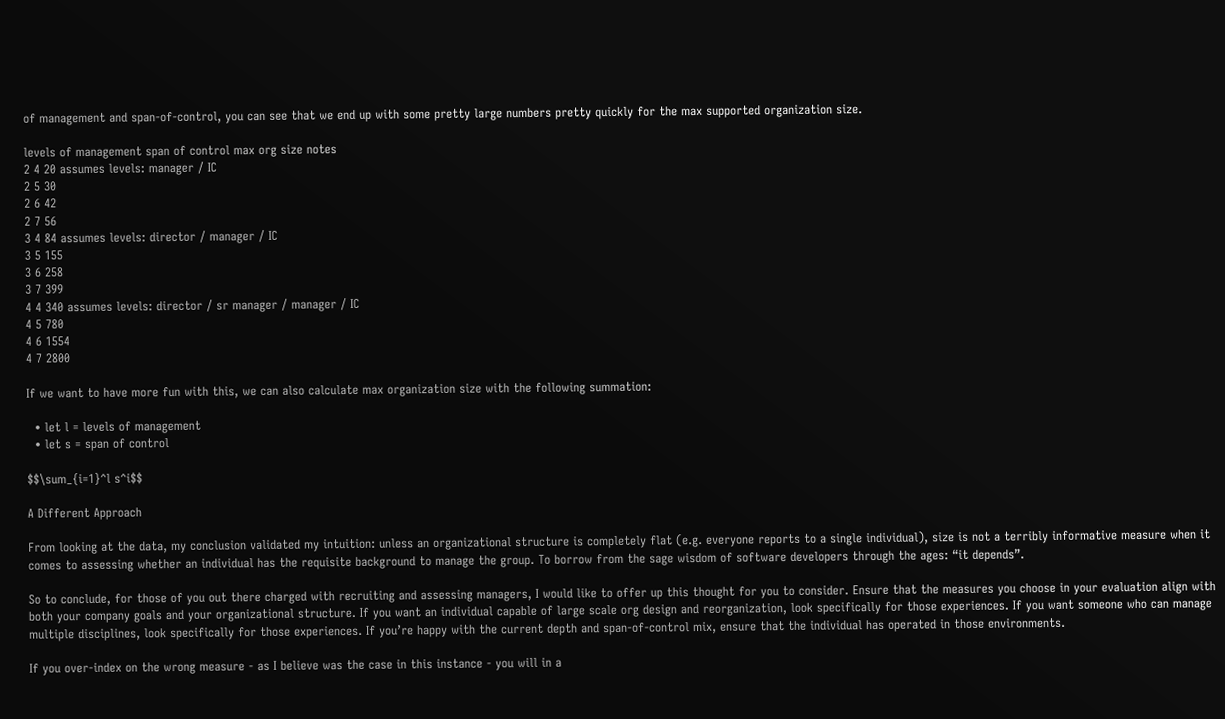of management and span-of-control, you can see that we end up with some pretty large numbers pretty quickly for the max supported organization size.

levels of management span of control max org size notes
2 4 20 assumes levels: manager / IC
2 5 30
2 6 42
2 7 56
3 4 84 assumes levels: director / manager / IC
3 5 155
3 6 258
3 7 399
4 4 340 assumes levels: director / sr manager / manager / IC
4 5 780
4 6 1554
4 7 2800

If we want to have more fun with this, we can also calculate max organization size with the following summation:

  • let l = levels of management
  • let s = span of control

$$\sum_{i=1}^l s^i$$

A Different Approach

From looking at the data, my conclusion validated my intuition: unless an organizational structure is completely flat (e.g. everyone reports to a single individual), size is not a terribly informative measure when it comes to assessing whether an individual has the requisite background to manage the group. To borrow from the sage wisdom of software developers through the ages: “it depends”.

So to conclude, for those of you out there charged with recruiting and assessing managers, I would like to offer up this thought for you to consider. Ensure that the measures you choose in your evaluation align with both your company goals and your organizational structure. If you want an individual capable of large scale org design and reorganization, look specifically for those experiences. If you want someone who can manage multiple disciplines, look specifically for those experiences. If you’re happy with the current depth and span-of-control mix, ensure that the individual has operated in those environments.

If you over-index on the wrong measure - as I believe was the case in this instance - you will in a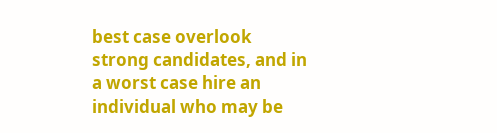best case overlook strong candidates, and in a worst case hire an individual who may be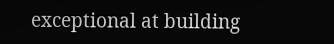exceptional at building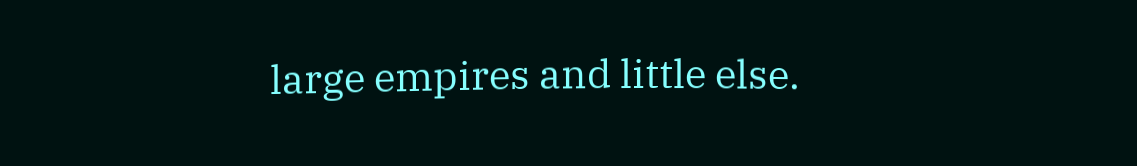large empires and little else.